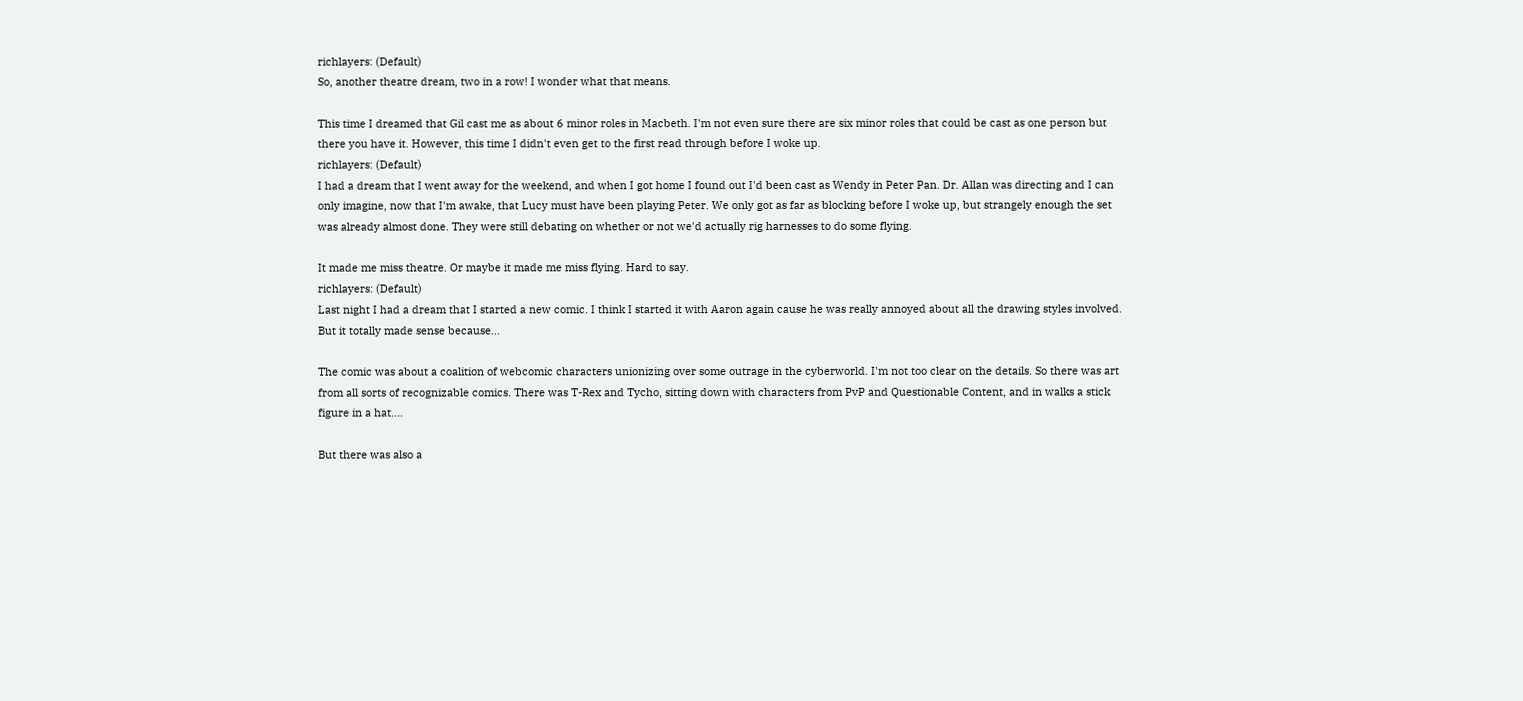richlayers: (Default)
So, another theatre dream, two in a row! I wonder what that means.

This time I dreamed that Gil cast me as about 6 minor roles in Macbeth. I'm not even sure there are six minor roles that could be cast as one person but there you have it. However, this time I didn't even get to the first read through before I woke up.
richlayers: (Default)
I had a dream that I went away for the weekend, and when I got home I found out I'd been cast as Wendy in Peter Pan. Dr. Allan was directing and I can only imagine, now that I'm awake, that Lucy must have been playing Peter. We only got as far as blocking before I woke up, but strangely enough the set was already almost done. They were still debating on whether or not we'd actually rig harnesses to do some flying.

It made me miss theatre. Or maybe it made me miss flying. Hard to say.
richlayers: (Default)
Last night I had a dream that I started a new comic. I think I started it with Aaron again cause he was really annoyed about all the drawing styles involved. But it totally made sense because...

The comic was about a coalition of webcomic characters unionizing over some outrage in the cyberworld. I'm not too clear on the details. So there was art from all sorts of recognizable comics. There was T-Rex and Tycho, sitting down with characters from PvP and Questionable Content, and in walks a stick figure in a hat....

But there was also a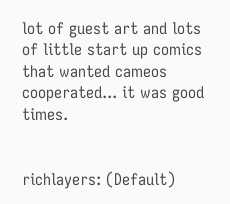lot of guest art and lots of little start up comics that wanted cameos cooperated... it was good times.


richlayers: (Default)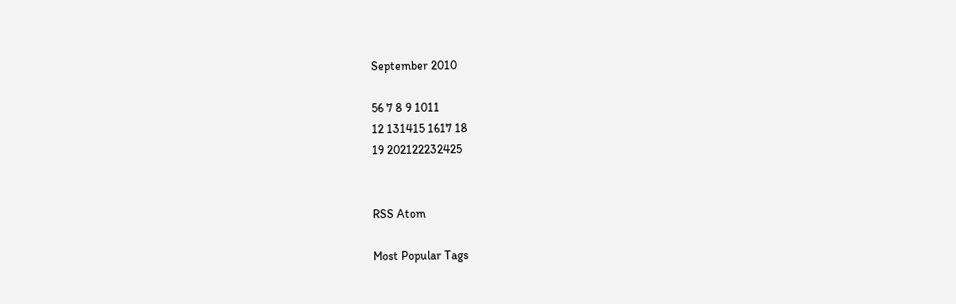September 2010

56 7 8 9 1011
12 131415 1617 18
19 202122232425


RSS Atom

Most Popular Tags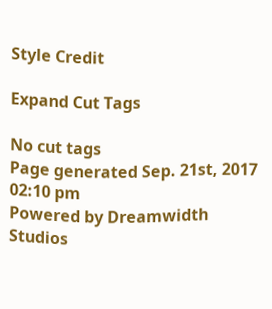Style Credit

Expand Cut Tags

No cut tags
Page generated Sep. 21st, 2017 02:10 pm
Powered by Dreamwidth Studios